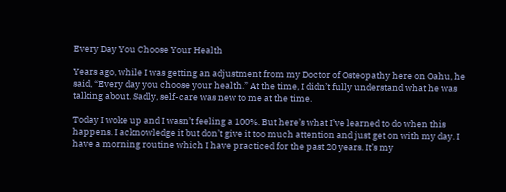Every Day You Choose Your Health

Years ago, while I was getting an adjustment from my Doctor of Osteopathy here on Oahu, he said, “Every day you choose your health.” At the time, I didn’t fully understand what he was talking about. Sadly, self-care was new to me at the time.

Today I woke up and I wasn’t feeling a 100%. But here’s what I’ve learned to do when this happens. I acknowledge it but don’t give it too much attention and just get on with my day. I have a morning routine which I have practiced for the past 20 years. It’s my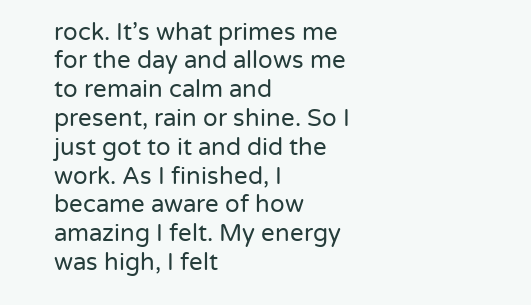rock. It’s what primes me for the day and allows me to remain calm and present, rain or shine. So I just got to it and did the work. As I finished, I became aware of how amazing I felt. My energy was high, I felt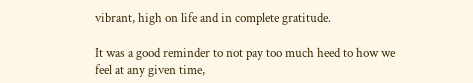vibrant, high on life and in complete gratitude.

It was a good reminder to not pay too much heed to how we feel at any given time,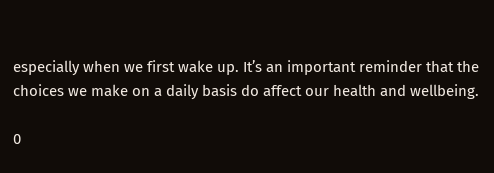especially when we first wake up. It’s an important reminder that the choices we make on a daily basis do affect our health and wellbeing.

0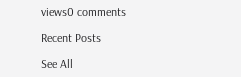views0 comments

Recent Posts

See All